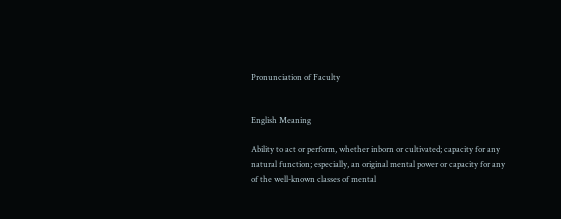Pronunciation of Faculty


English Meaning

Ability to act or perform, whether inborn or cultivated; capacity for any natural function; especially, an original mental power or capacity for any of the well-known classes of mental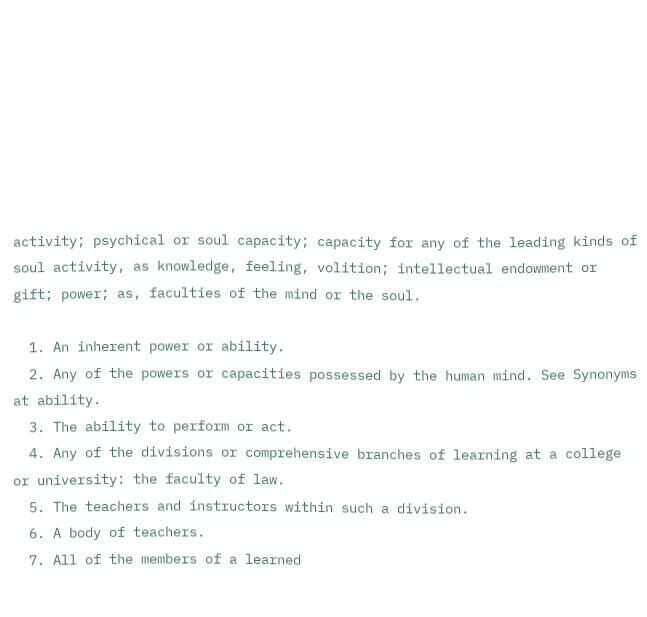activity; psychical or soul capacity; capacity for any of the leading kinds of soul activity, as knowledge, feeling, volition; intellectual endowment or gift; power; as, faculties of the mind or the soul.

  1. An inherent power or ability.
  2. Any of the powers or capacities possessed by the human mind. See Synonyms at ability.
  3. The ability to perform or act.
  4. Any of the divisions or comprehensive branches of learning at a college or university: the faculty of law.
  5. The teachers and instructors within such a division.
  6. A body of teachers.
  7. All of the members of a learned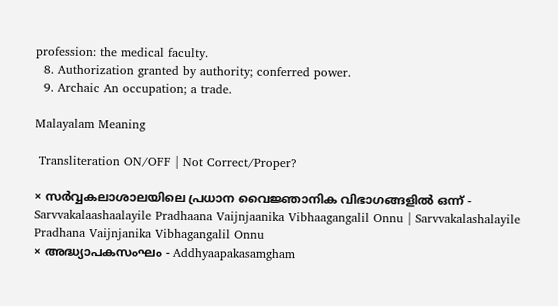profession: the medical faculty.
  8. Authorization granted by authority; conferred power.
  9. Archaic An occupation; a trade.

Malayalam Meaning

 Transliteration ON/OFF | Not Correct/Proper?

× സര്‍വ്വകലാശാലയിലെ പ്രധാന വൈജ്ഞാനിക വിഭാഗങ്ങളില്‍ ഒന്ന്‌ - Sarvvakalaashaalayile Pradhaana Vaijnjaanika Vibhaagangalil Onnu | Sarvvakalashalayile Pradhana Vaijnjanika Vibhagangalil Onnu
× അദ്ധ്യാപകസംഘം - Addhyaapakasamgham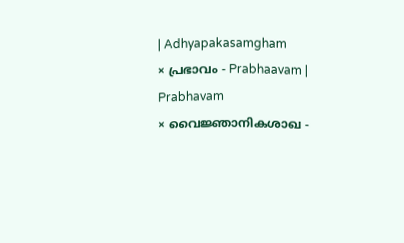| Adhyapakasamgham
× പ്രഭാവം - Prabhaavam | Prabhavam
× വൈജ്ഞാനികശാഖ -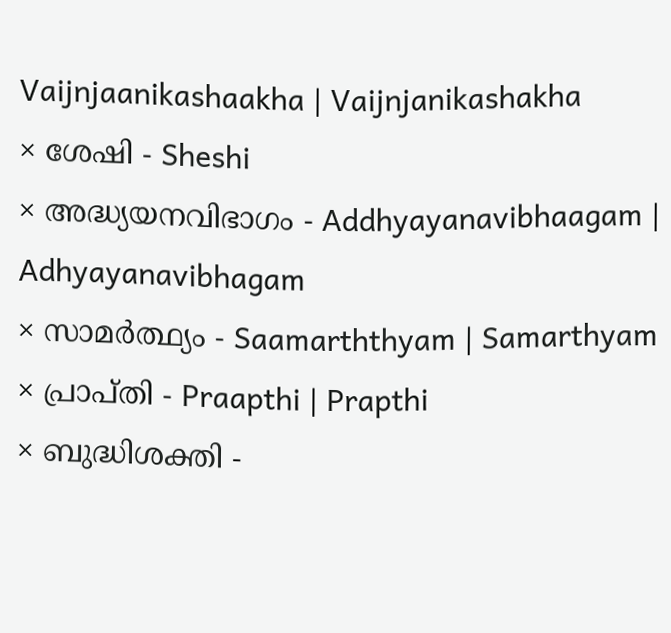Vaijnjaanikashaakha | Vaijnjanikashakha
× ശേഷി - Sheshi
× അദ്ധ്യയനവിഭാഗം - Addhyayanavibhaagam | Adhyayanavibhagam
× സാമര്‍ത്ഥ്യം - Saamarththyam | Samarthyam
× പ്രാപ്തി - Praapthi | Prapthi
× ബുദ്ധിശക്തി -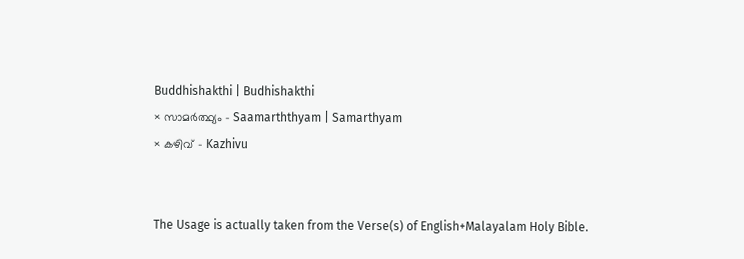Buddhishakthi | Budhishakthi
× സാമർത്ഥ്യം - Saamarththyam | Samarthyam
× കഴിവ് - Kazhivu


The Usage is actually taken from the Verse(s) of English+Malayalam Holy Bible.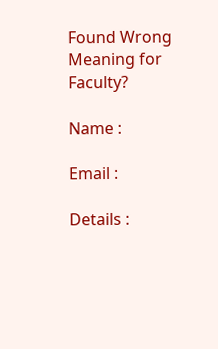Found Wrong Meaning for Faculty?

Name :

Email :

Details :